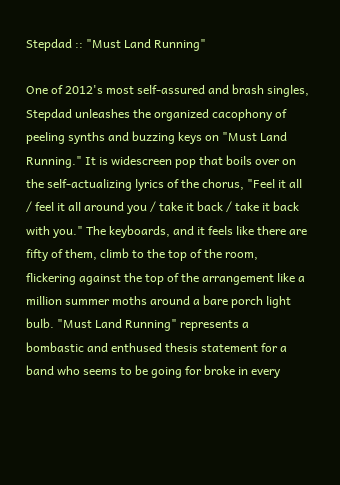Stepdad :: "Must Land Running"

One of 2012's most self-assured and brash singles, Stepdad unleashes the organized cacophony of peeling synths and buzzing keys on "Must Land Running." It is widescreen pop that boils over on the self-actualizing lyrics of the chorus, "Feel it all / feel it all around you / take it back / take it back with you." The keyboards, and it feels like there are fifty of them, climb to the top of the room, flickering against the top of the arrangement like a million summer moths around a bare porch light bulb. "Must Land Running" represents a bombastic and enthused thesis statement for a band who seems to be going for broke in every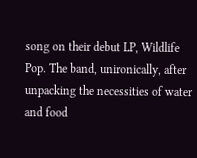song on their debut LP, Wildlife Pop. The band, unironically, after unpacking the necessities of water and food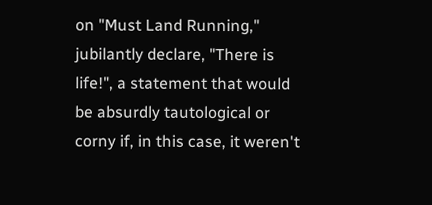on "Must Land Running," jubilantly declare, "There is life!", a statement that would be absurdly tautological or corny if, in this case, it weren't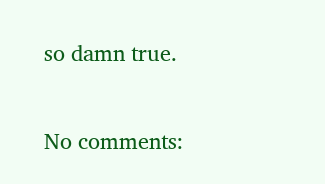so damn true.

No comments: